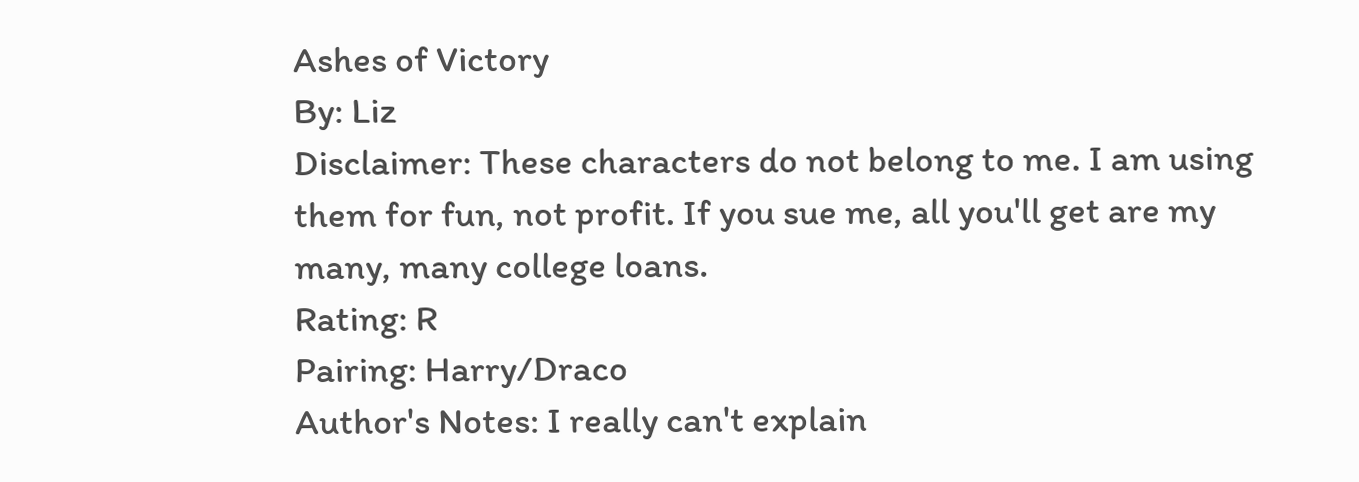Ashes of Victory
By: Liz
Disclaimer: These characters do not belong to me. I am using them for fun, not profit. If you sue me, all you'll get are my many, many college loans.
Rating: R
Pairing: Harry/Draco
Author's Notes: I really can't explain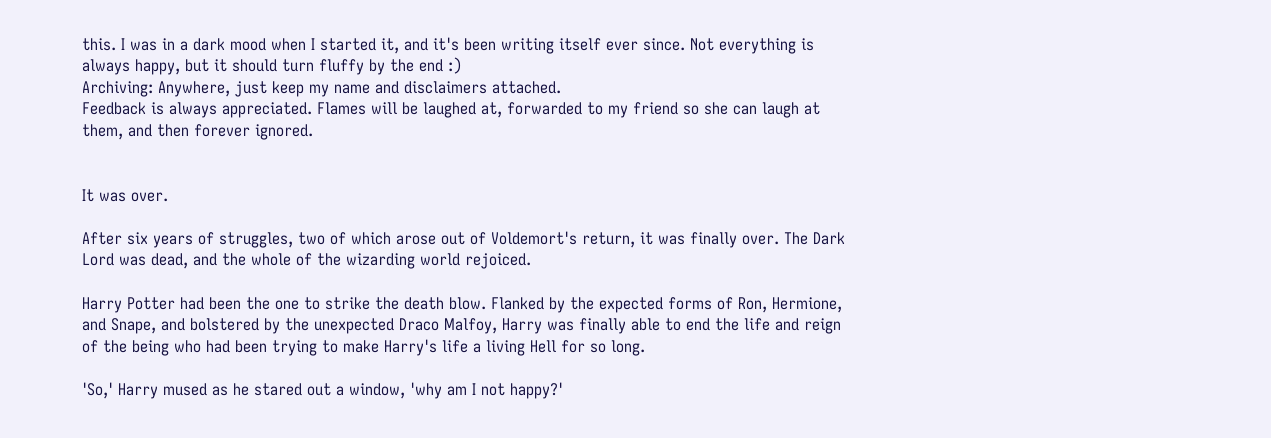this. I was in a dark mood when I started it, and it's been writing itself ever since. Not everything is always happy, but it should turn fluffy by the end :)
Archiving: Anywhere, just keep my name and disclaimers attached.
Feedback is always appreciated. Flames will be laughed at, forwarded to my friend so she can laugh at them, and then forever ignored.


It was over.

After six years of struggles, two of which arose out of Voldemort's return, it was finally over. The Dark Lord was dead, and the whole of the wizarding world rejoiced.

Harry Potter had been the one to strike the death blow. Flanked by the expected forms of Ron, Hermione, and Snape, and bolstered by the unexpected Draco Malfoy, Harry was finally able to end the life and reign of the being who had been trying to make Harry's life a living Hell for so long.

'So,' Harry mused as he stared out a window, 'why am I not happy?'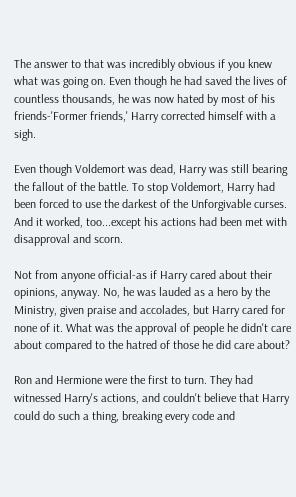The answer to that was incredibly obvious if you knew what was going on. Even though he had saved the lives of countless thousands, he was now hated by most of his friends-'Former friends,' Harry corrected himself with a sigh.

Even though Voldemort was dead, Harry was still bearing the fallout of the battle. To stop Voldemort, Harry had been forced to use the darkest of the Unforgivable curses. And it worked, too...except his actions had been met with disapproval and scorn.

Not from anyone official-as if Harry cared about their opinions, anyway. No, he was lauded as a hero by the Ministry, given praise and accolades, but Harry cared for none of it. What was the approval of people he didn't care about compared to the hatred of those he did care about?

Ron and Hermione were the first to turn. They had witnessed Harry's actions, and couldn't believe that Harry could do such a thing, breaking every code and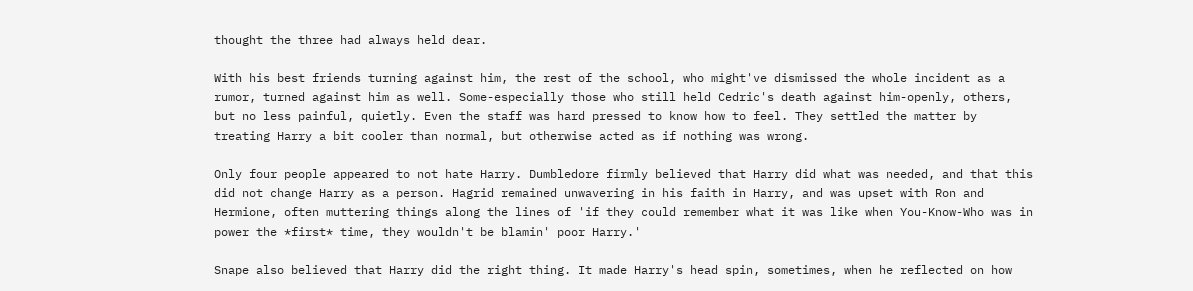thought the three had always held dear.

With his best friends turning against him, the rest of the school, who might've dismissed the whole incident as a rumor, turned against him as well. Some-especially those who still held Cedric's death against him-openly, others, but no less painful, quietly. Even the staff was hard pressed to know how to feel. They settled the matter by treating Harry a bit cooler than normal, but otherwise acted as if nothing was wrong.

Only four people appeared to not hate Harry. Dumbledore firmly believed that Harry did what was needed, and that this did not change Harry as a person. Hagrid remained unwavering in his faith in Harry, and was upset with Ron and Hermione, often muttering things along the lines of 'if they could remember what it was like when You-Know-Who was in power the *first* time, they wouldn't be blamin' poor Harry.'

Snape also believed that Harry did the right thing. It made Harry's head spin, sometimes, when he reflected on how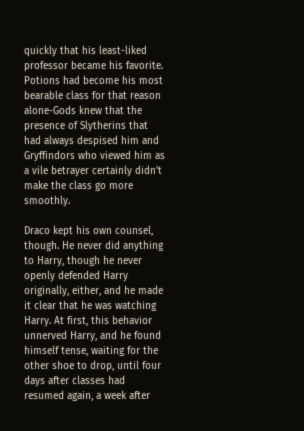quickly that his least-liked professor became his favorite. Potions had become his most bearable class for that reason alone-Gods knew that the presence of Slytherins that had always despised him and Gryffindors who viewed him as a vile betrayer certainly didn't make the class go more smoothly.

Draco kept his own counsel, though. He never did anything to Harry, though he never openly defended Harry originally, either, and he made it clear that he was watching Harry. At first, this behavior unnerved Harry, and he found himself tense, waiting for the other shoe to drop, until four days after classes had resumed again, a week after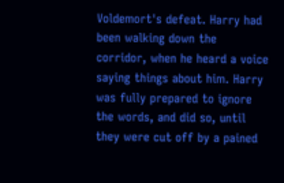Voldemort's defeat. Harry had been walking down the corridor, when he heard a voice saying things about him. Harry was fully prepared to ignore the words, and did so, until they were cut off by a pained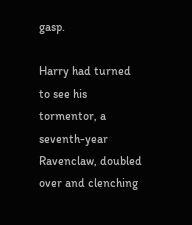gasp.

Harry had turned to see his tormentor, a seventh-year Ravenclaw, doubled over and clenching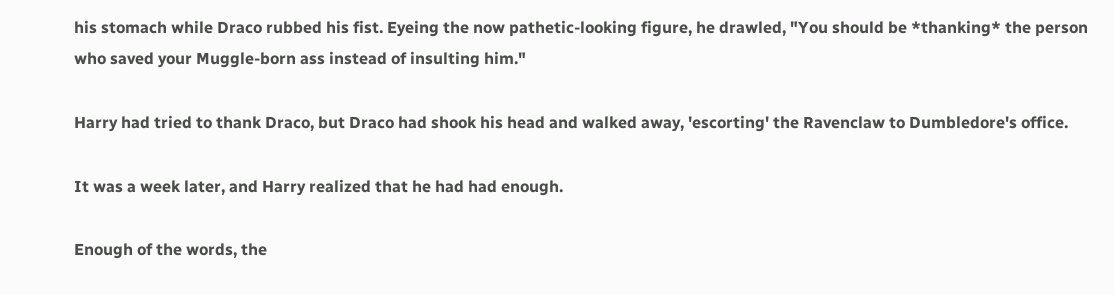his stomach while Draco rubbed his fist. Eyeing the now pathetic-looking figure, he drawled, "You should be *thanking* the person who saved your Muggle-born ass instead of insulting him."

Harry had tried to thank Draco, but Draco had shook his head and walked away, 'escorting' the Ravenclaw to Dumbledore's office.

It was a week later, and Harry realized that he had had enough.

Enough of the words, the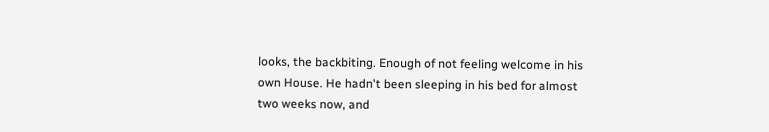looks, the backbiting. Enough of not feeling welcome in his own House. He hadn't been sleeping in his bed for almost two weeks now, and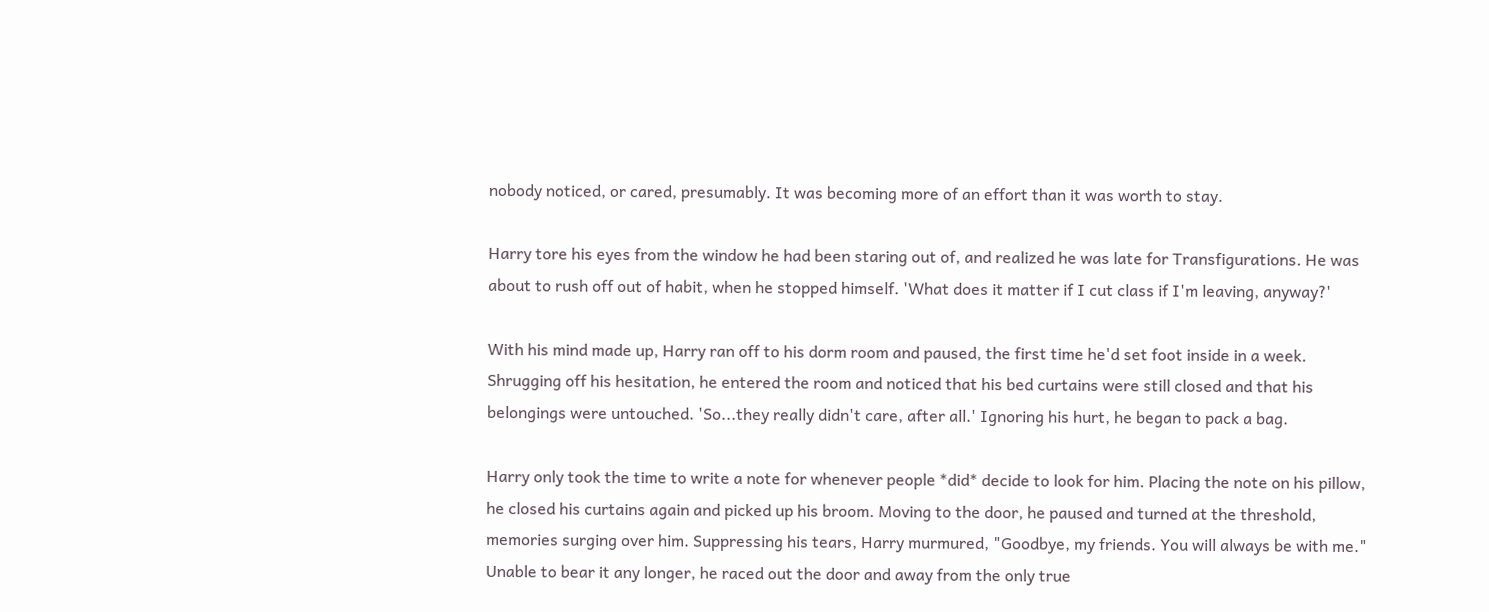nobody noticed, or cared, presumably. It was becoming more of an effort than it was worth to stay.

Harry tore his eyes from the window he had been staring out of, and realized he was late for Transfigurations. He was about to rush off out of habit, when he stopped himself. 'What does it matter if I cut class if I'm leaving, anyway?'

With his mind made up, Harry ran off to his dorm room and paused, the first time he'd set foot inside in a week. Shrugging off his hesitation, he entered the room and noticed that his bed curtains were still closed and that his belongings were untouched. 'So...they really didn't care, after all.' Ignoring his hurt, he began to pack a bag.

Harry only took the time to write a note for whenever people *did* decide to look for him. Placing the note on his pillow, he closed his curtains again and picked up his broom. Moving to the door, he paused and turned at the threshold, memories surging over him. Suppressing his tears, Harry murmured, "Goodbye, my friends. You will always be with me." Unable to bear it any longer, he raced out the door and away from the only true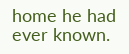home he had ever known.